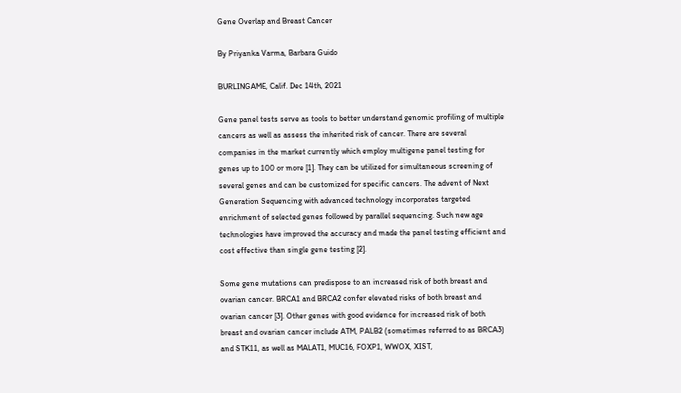Gene Overlap and Breast Cancer

By Priyanka Varma, Barbara Guido

BURLINGAME, Calif. Dec 14th, 2021

Gene panel tests serve as tools to better understand genomic profiling of multiple cancers as well as assess the inherited risk of cancer. There are several companies in the market currently which employ multigene panel testing for genes up to 100 or more [1]. They can be utilized for simultaneous screening of several genes and can be customized for specific cancers. The advent of Next Generation Sequencing with advanced technology incorporates targeted enrichment of selected genes followed by parallel sequencing. Such new age technologies have improved the accuracy and made the panel testing efficient and cost effective than single gene testing [2].

Some gene mutations can predispose to an increased risk of both breast and ovarian cancer. BRCA1 and BRCA2 confer elevated risks of both breast and ovarian cancer [3]. Other genes with good evidence for increased risk of both breast and ovarian cancer include ATM, PALB2 (sometimes referred to as BRCA3) and STK11, as well as MALAT1, MUC16, FOXP1, WWOX, XIST,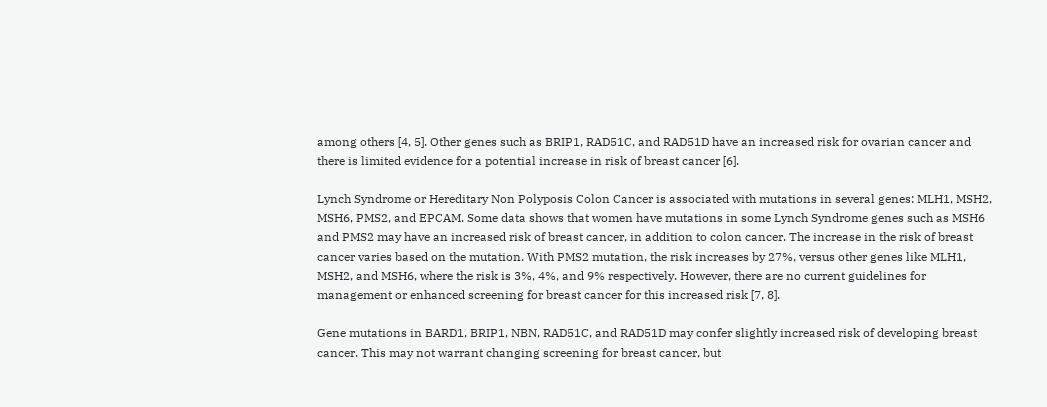among others [4, 5]. Other genes such as BRIP1, RAD51C, and RAD51D have an increased risk for ovarian cancer and there is limited evidence for a potential increase in risk of breast cancer [6].

Lynch Syndrome or Hereditary Non Polyposis Colon Cancer is associated with mutations in several genes: MLH1, MSH2, MSH6, PMS2, and EPCAM. Some data shows that women have mutations in some Lynch Syndrome genes such as MSH6 and PMS2 may have an increased risk of breast cancer, in addition to colon cancer. The increase in the risk of breast cancer varies based on the mutation. With PMS2 mutation, the risk increases by 27%, versus other genes like MLH1, MSH2, and MSH6, where the risk is 3%, 4%, and 9% respectively. However, there are no current guidelines for management or enhanced screening for breast cancer for this increased risk [7, 8].

Gene mutations in BARD1, BRIP1, NBN, RAD51C, and RAD51D may confer slightly increased risk of developing breast cancer. This may not warrant changing screening for breast cancer, but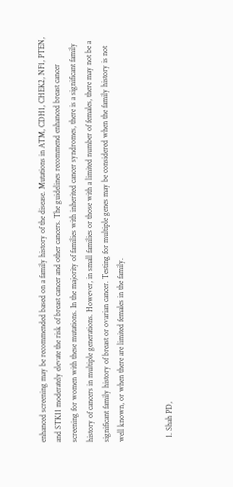enhanced screening may be recommended based on a family history of the disease. Mutations in ATM, CDH1, CHEK2, NF1, PTEN, and STK11 moderately elevate the risk of breast cancer and other cancers. The guidelines recommend enhanced breast cancer screening for women with these mutations. In the majority of families with inherited cancer syndromes, there is a significant family history of cancers in multiple generations. However, in small families or those with a limited number of females, there may not be a significant family history of breast or ovarian cancer. Testing for multiple genes may be considered when the family history is not well known, or when there are limited females in the family.


  1. Shah PD,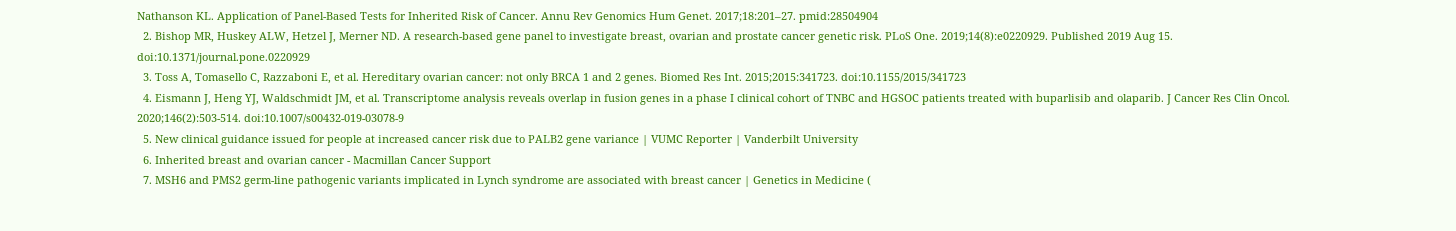Nathanson KL. Application of Panel-Based Tests for Inherited Risk of Cancer. Annu Rev Genomics Hum Genet. 2017;18:201–27. pmid:28504904
  2. Bishop MR, Huskey ALW, Hetzel J, Merner ND. A research-based gene panel to investigate breast, ovarian and prostate cancer genetic risk. PLoS One. 2019;14(8):e0220929. Published 2019 Aug 15. doi:10.1371/journal.pone.0220929
  3. Toss A, Tomasello C, Razzaboni E, et al. Hereditary ovarian cancer: not only BRCA 1 and 2 genes. Biomed Res Int. 2015;2015:341723. doi:10.1155/2015/341723
  4. Eismann J, Heng YJ, Waldschmidt JM, et al. Transcriptome analysis reveals overlap in fusion genes in a phase I clinical cohort of TNBC and HGSOC patients treated with buparlisib and olaparib. J Cancer Res Clin Oncol. 2020;146(2):503-514. doi:10.1007/s00432-019-03078-9
  5. New clinical guidance issued for people at increased cancer risk due to PALB2 gene variance | VUMC Reporter | Vanderbilt University
  6. Inherited breast and ovarian cancer - Macmillan Cancer Support
  7. MSH6 and PMS2 germ-line pathogenic variants implicated in Lynch syndrome are associated with breast cancer | Genetics in Medicine (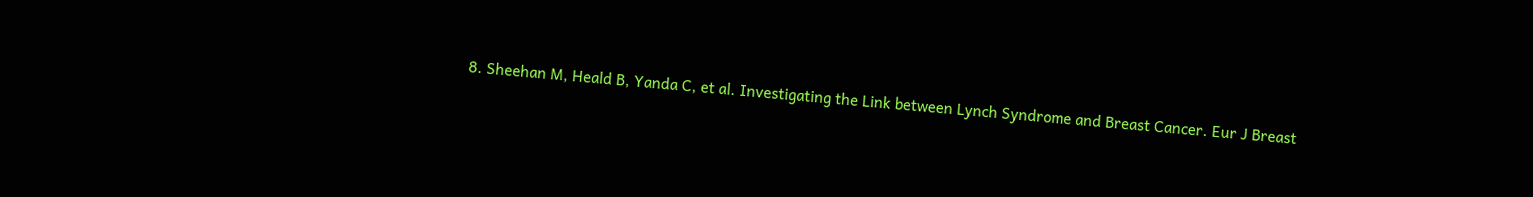8. Sheehan M, Heald B, Yanda C, et al. Investigating the Link between Lynch Syndrome and Breast Cancer. Eur J Breast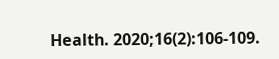Health. 2020;16(2):106-109.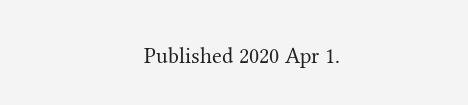Published 2020 Apr 1.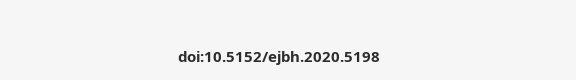doi:10.5152/ejbh.2020.5198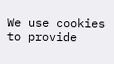We use cookies to provide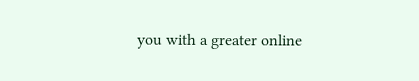you with a greater online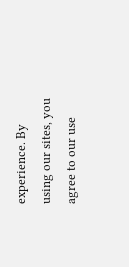experience. By using our sites, you agree to our use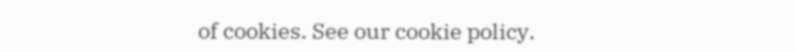of cookies. See our cookie policy.